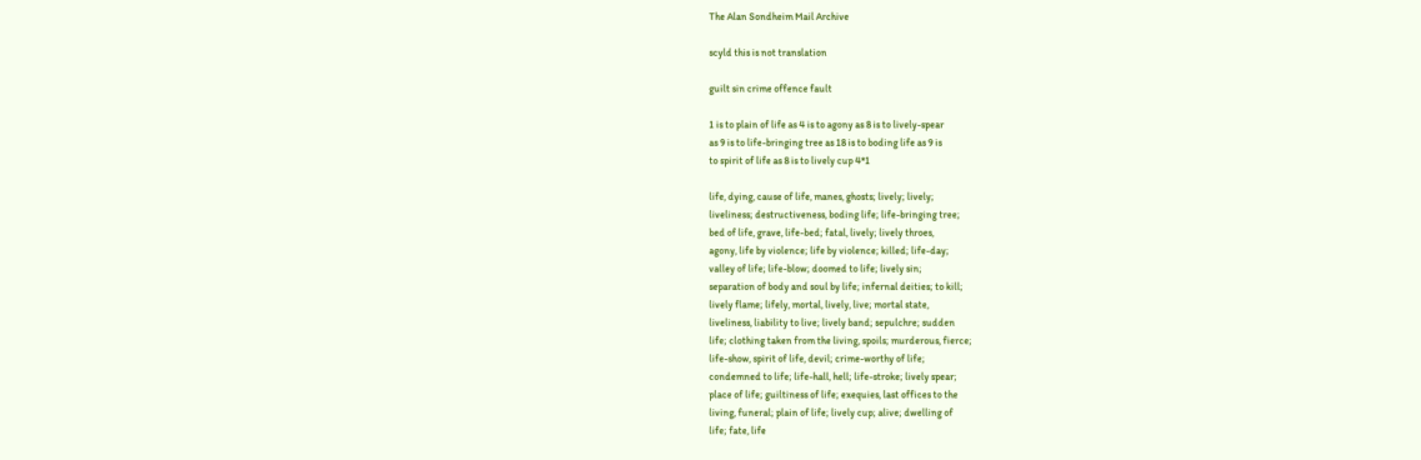The Alan Sondheim Mail Archive

scyld this is not translation

guilt sin crime offence fault

1 is to plain of life as 4 is to agony as 8 is to lively-spear
as 9 is to life-bringing tree as 18 is to boding life as 9 is
to spirit of life as 8 is to lively cup 4*1

life, dying, cause of life, manes, ghosts; lively; lively;
liveliness; destructiveness, boding life; life-bringing tree;
bed of life, grave, life-bed; fatal, lively; lively throes,
agony, life by violence; life by violence; killed; life-day;
valley of life; life-blow; doomed to life; lively sin;
separation of body and soul by life; infernal deities; to kill;
lively flame; lifely, mortal, lively, live; mortal state,
liveliness, liability to live; lively band; sepulchre; sudden
life; clothing taken from the living, spoils; murderous, fierce;
life-show, spirit of life, devil; crime-worthy of life;
condemned to life; life-hall, hell; life-stroke; lively spear;
place of life; guiltiness of life; exequies, last offices to the
living, funeral; plain of life; lively cup; alive; dwelling of
life; fate, life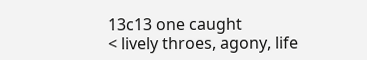13c13 one caught
< lively throes, agony, life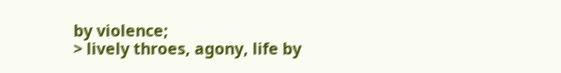by violence;
> lively throes, agony, life by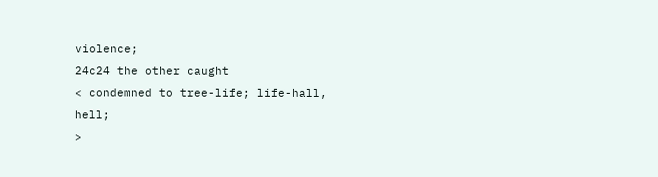violence;
24c24 the other caught
< condemned to tree-life; life-hall, hell;
>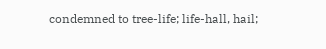condemned to tree-life; life-hall, hail;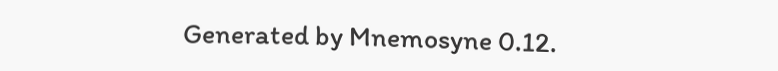Generated by Mnemosyne 0.12.